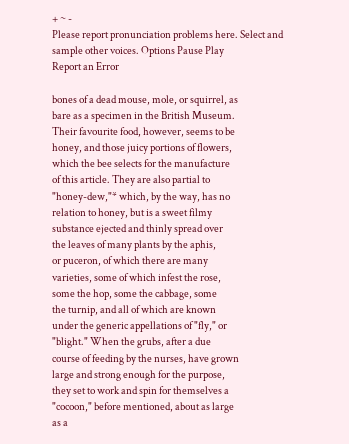+ ~ -
Please report pronunciation problems here. Select and sample other voices. Options Pause Play
Report an Error

bones of a dead mouse, mole, or squirrel, as
bare as a specimen in the British Museum.
Their favourite food, however, seems to be
honey, and those juicy portions of flowers,
which the bee selects for the manufacture
of this article. They are also partial to
"honey-dew,"* which, by the way, has no
relation to honey, but is a sweet filmy
substance ejected and thinly spread over
the leaves of many plants by the aphis,
or puceron, of which there are many
varieties, some of which infest the rose,
some the hop, some the cabbage, some
the turnip, and all of which are known
under the generic appellations of "fly," or
"blight." When the grubs, after a due
course of feeding by the nurses, have grown
large and strong enough for the purpose,
they set to work and spin for themselves a
"cocoon," before mentioned, about as large
as a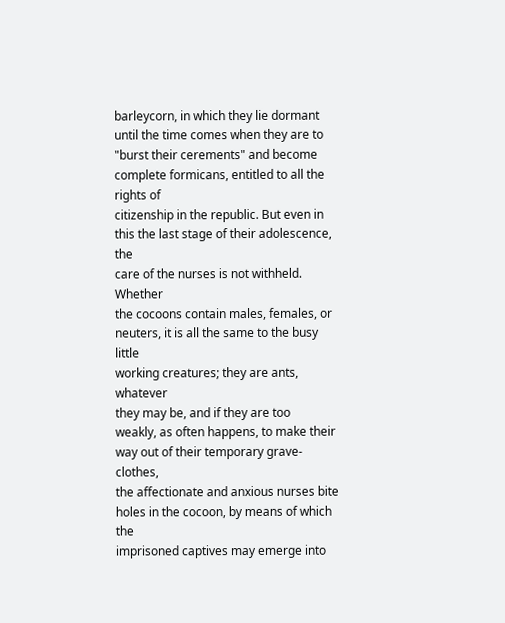barleycorn, in which they lie dormant
until the time comes when they are to
"burst their cerements" and become
complete formicans, entitled to all the rights of
citizenship in the republic. But even in
this the last stage of their adolescence, the
care of the nurses is not withheld. Whether
the cocoons contain males, females, or
neuters, it is all the same to the busy little
working creatures; they are ants, whatever
they may be, and if they are too
weakly, as often happens, to make their
way out of their temporary grave-clothes,
the affectionate and anxious nurses bite
holes in the cocoon, by means of which the
imprisoned captives may emerge into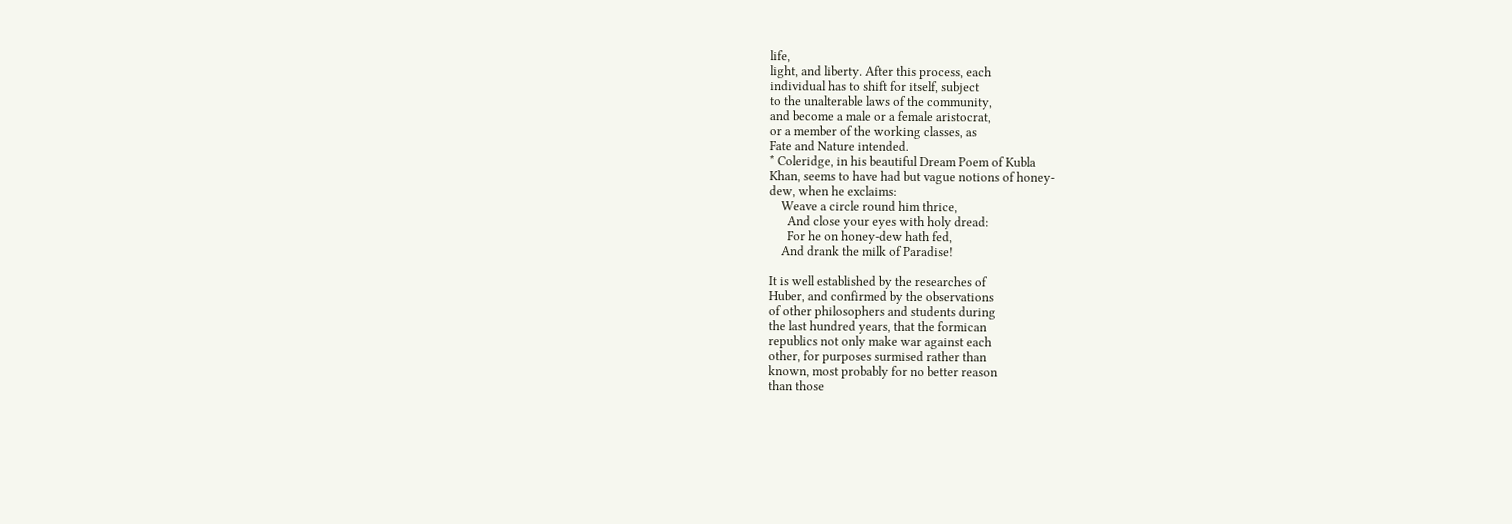life,
light, and liberty. After this process, each
individual has to shift for itself, subject
to the unalterable laws of the community,
and become a male or a female aristocrat,
or a member of the working classes, as
Fate and Nature intended.
* Coleridge, in his beautiful Dream Poem of Kubla
Khan, seems to have had but vague notions of honey-
dew, when he exclaims:
    Weave a circle round him thrice,
      And close your eyes with holy dread:
      For he on honey-dew hath fed,
    And drank the milk of Paradise!

It is well established by the researches of
Huber, and confirmed by the observations
of other philosophers and students during
the last hundred years, that the formican
republics not only make war against each
other, for purposes surmised rather than
known, most probably for no better reason
than those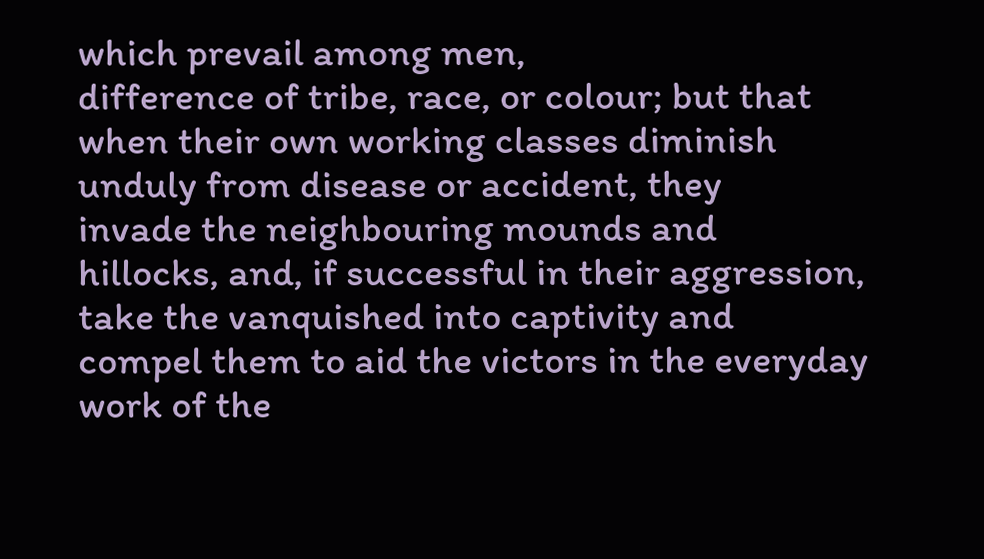which prevail among men,
difference of tribe, race, or colour; but that
when their own working classes diminish
unduly from disease or accident, they
invade the neighbouring mounds and
hillocks, and, if successful in their aggression,
take the vanquished into captivity and
compel them to aid the victors in the everyday
work of the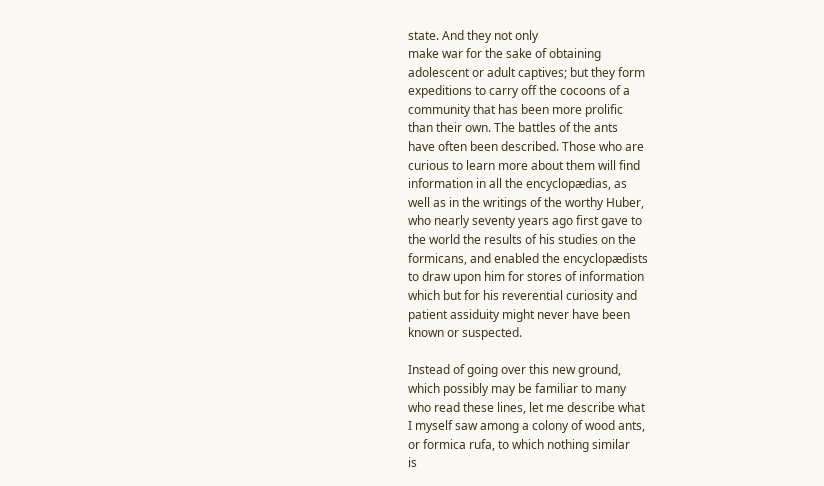state. And they not only
make war for the sake of obtaining
adolescent or adult captives; but they form
expeditions to carry off the cocoons of a
community that has been more prolific
than their own. The battles of the ants
have often been described. Those who are
curious to learn more about them will find
information in all the encyclopædias, as
well as in the writings of the worthy Huber,
who nearly seventy years ago first gave to
the world the results of his studies on the
formicans, and enabled the encyclopædists
to draw upon him for stores of information
which but for his reverential curiosity and
patient assiduity might never have been
known or suspected.

Instead of going over this new ground,
which possibly may be familiar to many
who read these lines, let me describe what
I myself saw among a colony of wood ants,
or formica rufa, to which nothing similar
is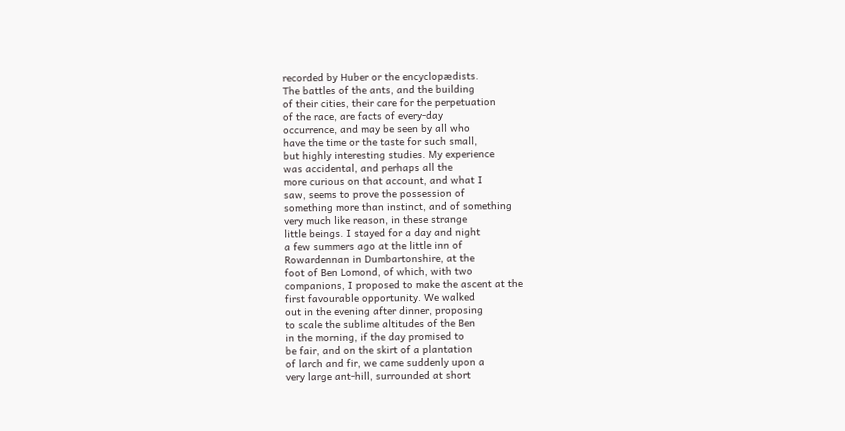recorded by Huber or the encyclopædists.
The battles of the ants, and the building
of their cities, their care for the perpetuation
of the race, are facts of every-day
occurrence, and may be seen by all who
have the time or the taste for such small,
but highly interesting studies. My experience
was accidental, and perhaps all the
more curious on that account, and what I
saw, seems to prove the possession of
something more than instinct, and of something
very much like reason, in these strange
little beings. I stayed for a day and night
a few summers ago at the little inn of
Rowardennan in Dumbartonshire, at the
foot of Ben Lomond, of which, with two
companions, I proposed to make the ascent at the
first favourable opportunity. We walked
out in the evening after dinner, proposing
to scale the sublime altitudes of the Ben
in the morning, if the day promised to
be fair, and on the skirt of a plantation
of larch and fir, we came suddenly upon a
very large ant-hill, surrounded at short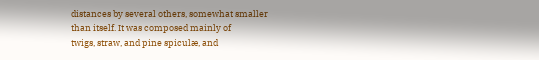distances by several others, somewhat smaller
than itself. It was composed mainly of
twigs, straw, and pine spiculæ, and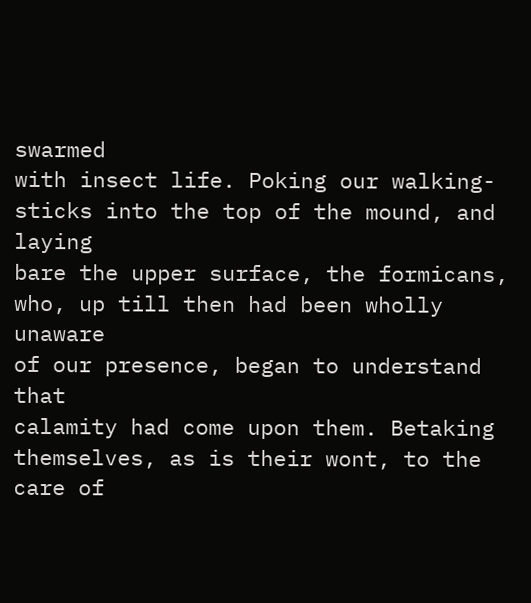swarmed
with insect life. Poking our walking-
sticks into the top of the mound, and laying
bare the upper surface, the formicans,
who, up till then had been wholly unaware
of our presence, began to understand that
calamity had come upon them. Betaking
themselves, as is their wont, to the care of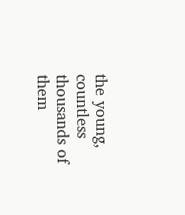the young, countless thousands of them